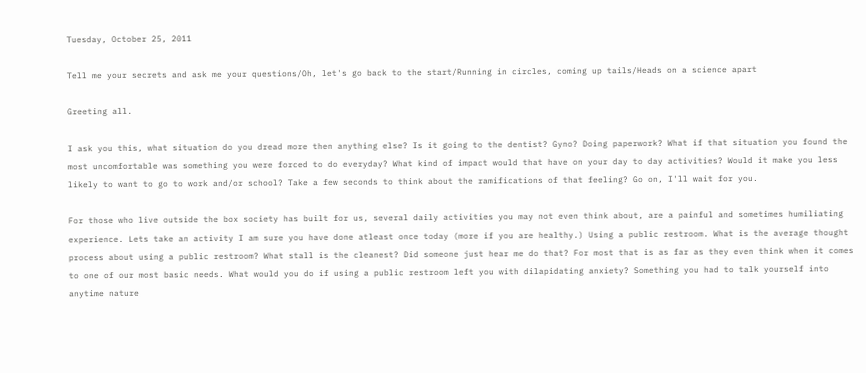Tuesday, October 25, 2011

Tell me your secrets and ask me your questions/Oh, let's go back to the start/Running in circles, coming up tails/Heads on a science apart

Greeting all.

I ask you this, what situation do you dread more then anything else? Is it going to the dentist? Gyno? Doing paperwork? What if that situation you found the most uncomfortable was something you were forced to do everyday? What kind of impact would that have on your day to day activities? Would it make you less likely to want to go to work and/or school? Take a few seconds to think about the ramifications of that feeling? Go on, I'll wait for you.

For those who live outside the box society has built for us, several daily activities you may not even think about, are a painful and sometimes humiliating experience. Lets take an activity I am sure you have done atleast once today (more if you are healthy.) Using a public restroom. What is the average thought process about using a public restroom? What stall is the cleanest? Did someone just hear me do that? For most that is as far as they even think when it comes to one of our most basic needs. What would you do if using a public restroom left you with dilapidating anxiety? Something you had to talk yourself into anytime nature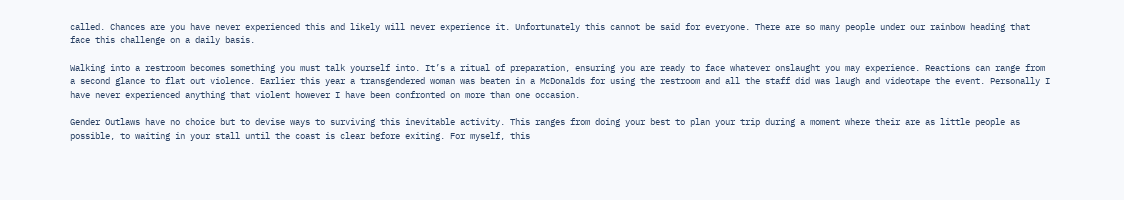called. Chances are you have never experienced this and likely will never experience it. Unfortunately this cannot be said for everyone. There are so many people under our rainbow heading that face this challenge on a daily basis.

Walking into a restroom becomes something you must talk yourself into. It’s a ritual of preparation, ensuring you are ready to face whatever onslaught you may experience. Reactions can range from a second glance to flat out violence. Earlier this year a transgendered woman was beaten in a McDonalds for using the restroom and all the staff did was laugh and videotape the event. Personally I have never experienced anything that violent however I have been confronted on more than one occasion.

Gender Outlaws have no choice but to devise ways to surviving this inevitable activity. This ranges from doing your best to plan your trip during a moment where their are as little people as possible, to waiting in your stall until the coast is clear before exiting. For myself, this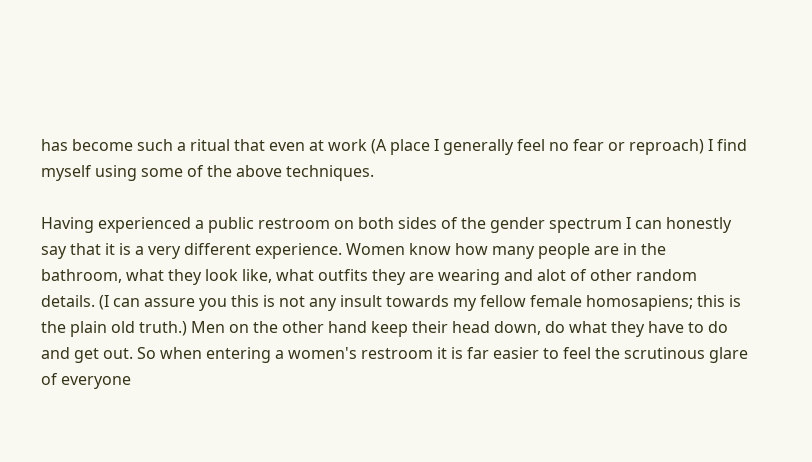has become such a ritual that even at work (A place I generally feel no fear or reproach) I find myself using some of the above techniques.

Having experienced a public restroom on both sides of the gender spectrum I can honestly say that it is a very different experience. Women know how many people are in the bathroom, what they look like, what outfits they are wearing and alot of other random details. (I can assure you this is not any insult towards my fellow female homosapiens; this is the plain old truth.) Men on the other hand keep their head down, do what they have to do and get out. So when entering a women's restroom it is far easier to feel the scrutinous glare of everyone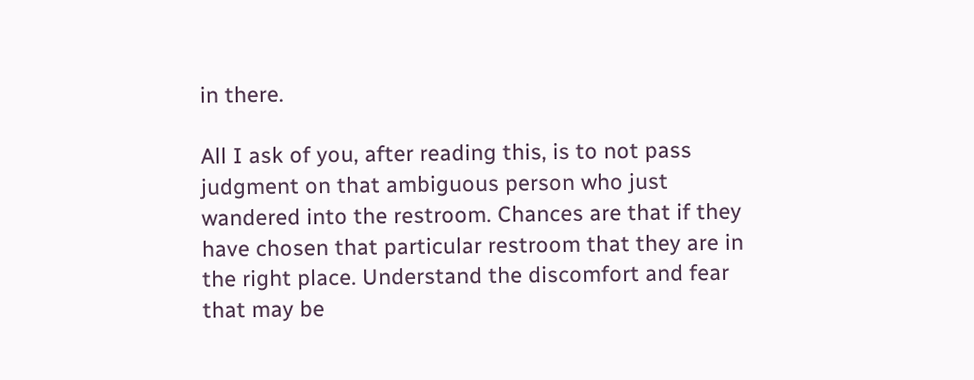in there.

All I ask of you, after reading this, is to not pass judgment on that ambiguous person who just wandered into the restroom. Chances are that if they have chosen that particular restroom that they are in the right place. Understand the discomfort and fear that may be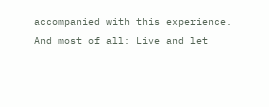accompanied with this experience. And most of all: Live and let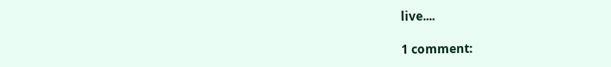live....

1 comment: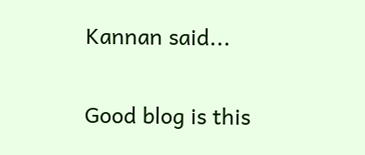Kannan said...

Good blog is this